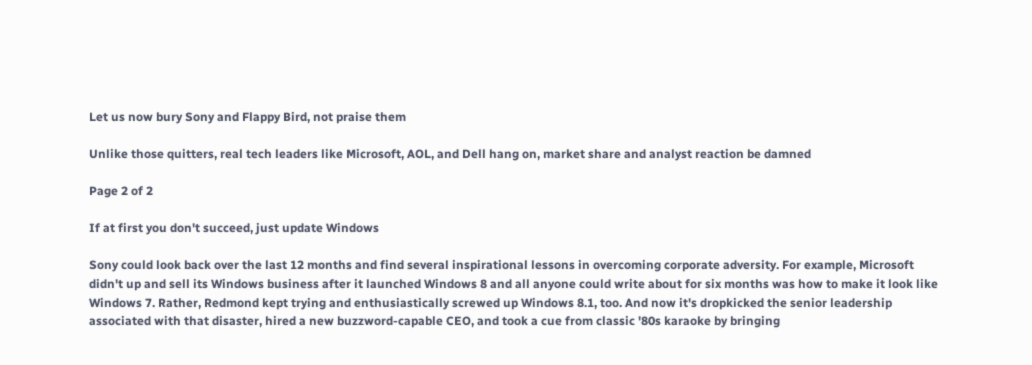Let us now bury Sony and Flappy Bird, not praise them

Unlike those quitters, real tech leaders like Microsoft, AOL, and Dell hang on, market share and analyst reaction be damned

Page 2 of 2

If at first you don't succeed, just update Windows

Sony could look back over the last 12 months and find several inspirational lessons in overcoming corporate adversity. For example, Microsoft didn't up and sell its Windows business after it launched Windows 8 and all anyone could write about for six months was how to make it look like Windows 7. Rather, Redmond kept trying and enthusiastically screwed up Windows 8.1, too. And now it's dropkicked the senior leadership associated with that disaster, hired a new buzzword-capable CEO, and took a cue from classic '80s karaoke by bringing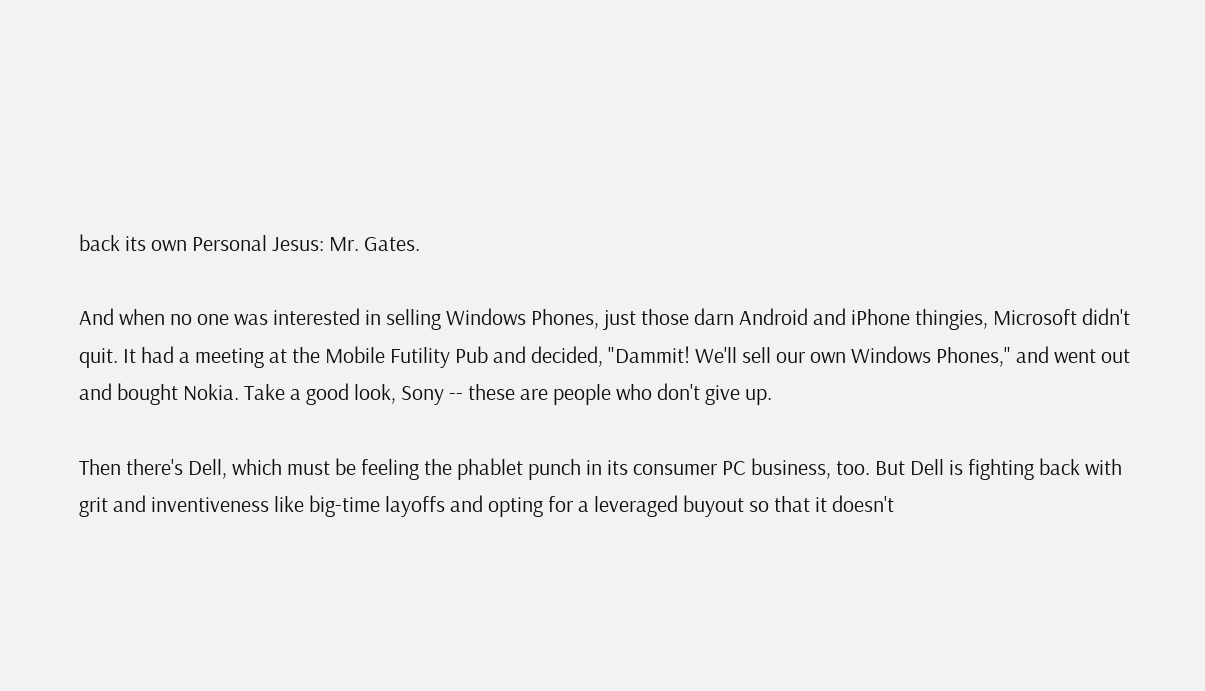back its own Personal Jesus: Mr. Gates.

And when no one was interested in selling Windows Phones, just those darn Android and iPhone thingies, Microsoft didn't quit. It had a meeting at the Mobile Futility Pub and decided, "Dammit! We'll sell our own Windows Phones," and went out and bought Nokia. Take a good look, Sony -- these are people who don't give up.

Then there's Dell, which must be feeling the phablet punch in its consumer PC business, too. But Dell is fighting back with grit and inventiveness like big-time layoffs and opting for a leveraged buyout so that it doesn't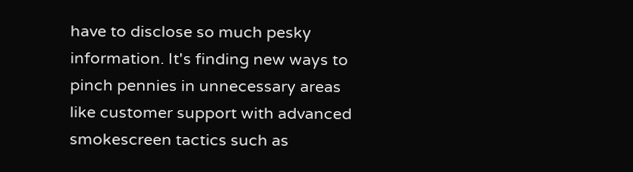have to disclose so much pesky information. It's finding new ways to pinch pennies in unnecessary areas like customer support with advanced smokescreen tactics such as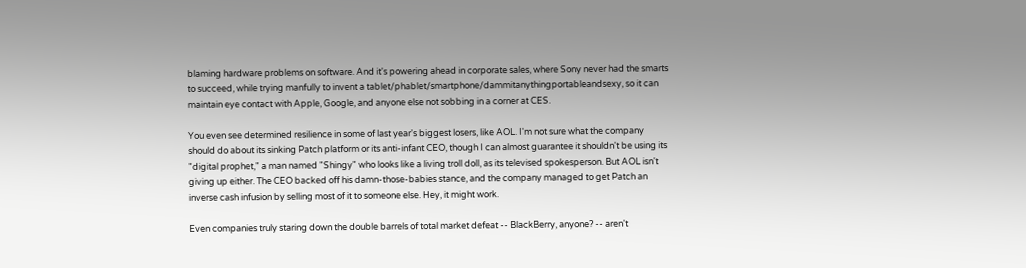blaming hardware problems on software. And it's powering ahead in corporate sales, where Sony never had the smarts to succeed, while trying manfully to invent a tablet/phablet/smartphone/dammitanythingportableandsexy, so it can maintain eye contact with Apple, Google, and anyone else not sobbing in a corner at CES.

You even see determined resilience in some of last year's biggest losers, like AOL. I'm not sure what the company should do about its sinking Patch platform or its anti-infant CEO, though I can almost guarantee it shouldn't be using its "digital prophet," a man named "Shingy" who looks like a living troll doll, as its televised spokesperson. But AOL isn't giving up either. The CEO backed off his damn-those-babies stance, and the company managed to get Patch an inverse cash infusion by selling most of it to someone else. Hey, it might work.

Even companies truly staring down the double barrels of total market defeat -- BlackBerry, anyone? -- aren't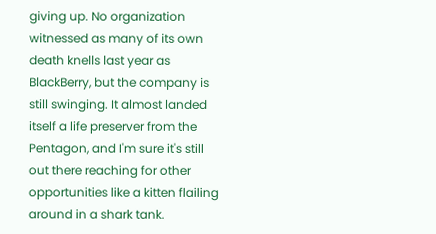giving up. No organization witnessed as many of its own death knells last year as BlackBerry, but the company is still swinging. It almost landed itself a life preserver from the Pentagon, and I'm sure it's still out there reaching for other opportunities like a kitten flailing around in a shark tank.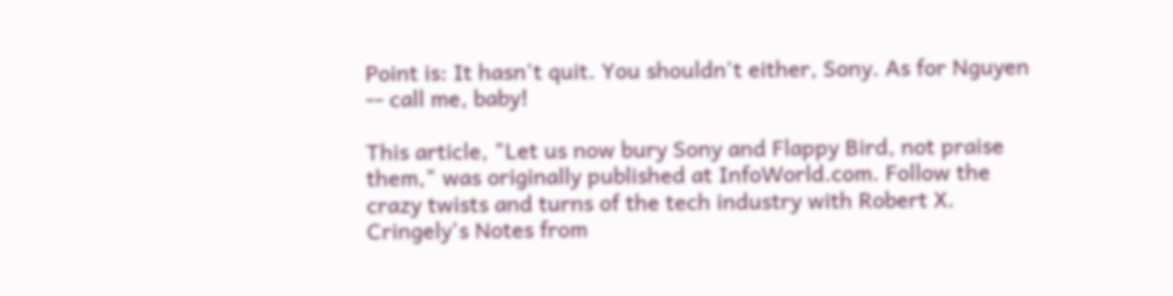Point is: It hasn't quit. You shouldn't either, Sony. As for Nguyen -- call me, baby!

This article, "Let us now bury Sony and Flappy Bird, not praise them," was originally published at InfoWorld.com. Follow the crazy twists and turns of the tech industry with Robert X. Cringely's Notes from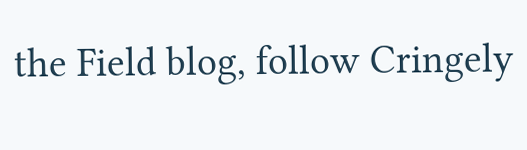the Field blog, follow Cringely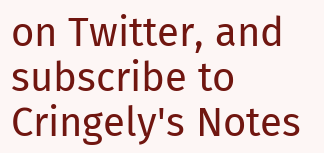on Twitter, and subscribe to Cringely's Notes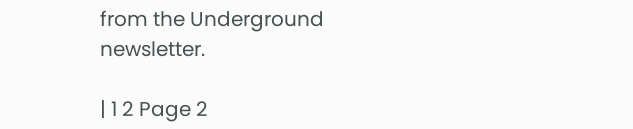from the Underground newsletter.

| 1 2 Page 2